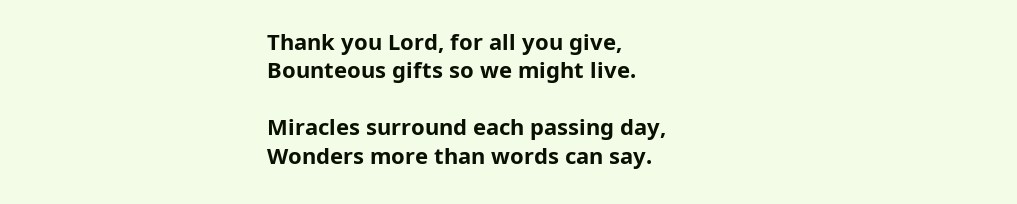Thank you Lord, for all you give,
Bounteous gifts so we might live.

Miracles surround each passing day,
Wonders more than words can say.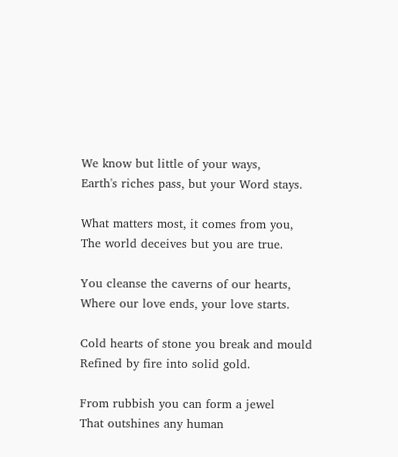We know but little of your ways,
Earth's riches pass, but your Word stays.

What matters most, it comes from you,
The world deceives but you are true.

You cleanse the caverns of our hearts,
Where our love ends, your love starts.

Cold hearts of stone you break and mould
Refined by fire into solid gold.

From rubbish you can form a jewel
That outshines any human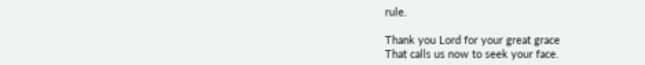rule.

Thank you Lord for your great grace
That calls us now to seek your face.